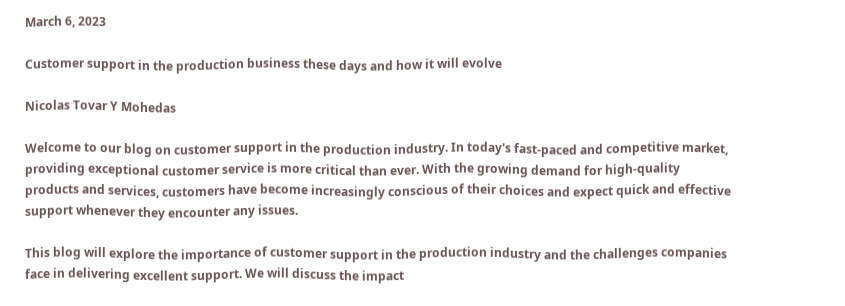March 6, 2023

Customer support in the production business these days and how it will evolve

Nicolas Tovar Y Mohedas

Welcome to our blog on customer support in the production industry. In today's fast-paced and competitive market, providing exceptional customer service is more critical than ever. With the growing demand for high-quality products and services, customers have become increasingly conscious of their choices and expect quick and effective support whenever they encounter any issues.

This blog will explore the importance of customer support in the production industry and the challenges companies face in delivering excellent support. We will discuss the impact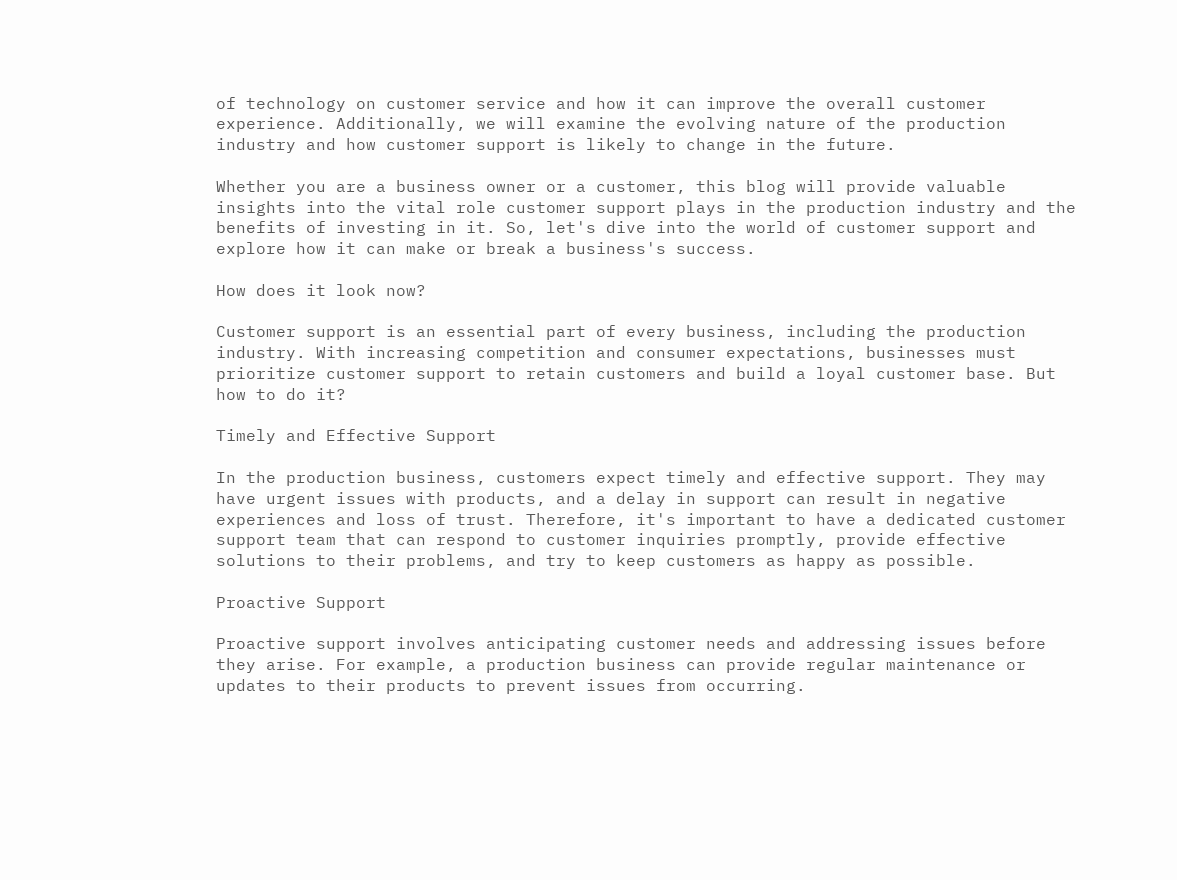of technology on customer service and how it can improve the overall customer experience. Additionally, we will examine the evolving nature of the production industry and how customer support is likely to change in the future.

Whether you are a business owner or a customer, this blog will provide valuable insights into the vital role customer support plays in the production industry and the benefits of investing in it. So, let's dive into the world of customer support and explore how it can make or break a business's success.

How does it look now?

Customer support is an essential part of every business, including the production industry. With increasing competition and consumer expectations, businesses must prioritize customer support to retain customers and build a loyal customer base. But how to do it?

Timely and Effective Support

In the production business, customers expect timely and effective support. They may have urgent issues with products, and a delay in support can result in negative experiences and loss of trust. Therefore, it's important to have a dedicated customer support team that can respond to customer inquiries promptly, provide effective solutions to their problems, and try to keep customers as happy as possible.

Proactive Support

Proactive support involves anticipating customer needs and addressing issues before they arise. For example, a production business can provide regular maintenance or updates to their products to prevent issues from occurring.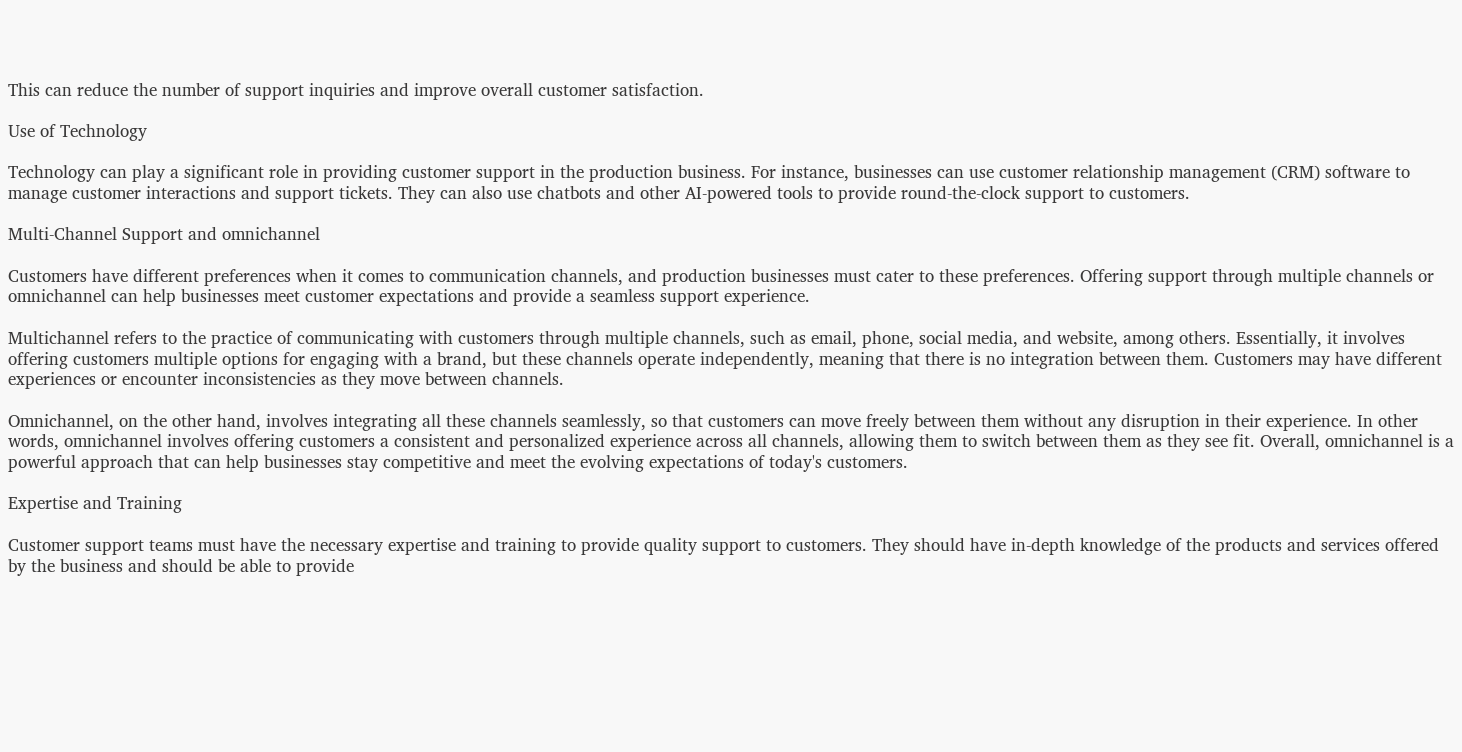This can reduce the number of support inquiries and improve overall customer satisfaction.

Use of Technology

Technology can play a significant role in providing customer support in the production business. For instance, businesses can use customer relationship management (CRM) software to manage customer interactions and support tickets. They can also use chatbots and other AI-powered tools to provide round-the-clock support to customers.

Multi-Channel Support and omnichannel

Customers have different preferences when it comes to communication channels, and production businesses must cater to these preferences. Offering support through multiple channels or omnichannel can help businesses meet customer expectations and provide a seamless support experience.

Multichannel refers to the practice of communicating with customers through multiple channels, such as email, phone, social media, and website, among others. Essentially, it involves offering customers multiple options for engaging with a brand, but these channels operate independently, meaning that there is no integration between them. Customers may have different experiences or encounter inconsistencies as they move between channels.

Omnichannel, on the other hand, involves integrating all these channels seamlessly, so that customers can move freely between them without any disruption in their experience. In other words, omnichannel involves offering customers a consistent and personalized experience across all channels, allowing them to switch between them as they see fit. Overall, omnichannel is a powerful approach that can help businesses stay competitive and meet the evolving expectations of today's customers.

Expertise and Training

Customer support teams must have the necessary expertise and training to provide quality support to customers. They should have in-depth knowledge of the products and services offered by the business and should be able to provide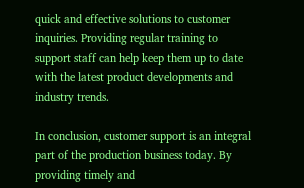quick and effective solutions to customer inquiries. Providing regular training to support staff can help keep them up to date with the latest product developments and industry trends.

In conclusion, customer support is an integral part of the production business today. By providing timely and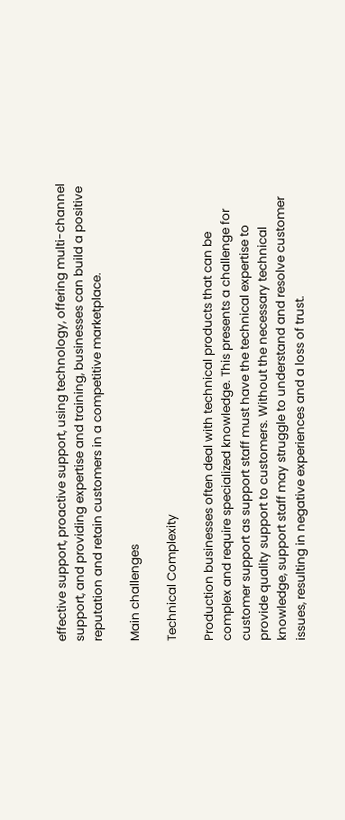effective support, proactive support, using technology, offering multi-channel support, and providing expertise and training, businesses can build a positive reputation and retain customers in a competitive marketplace.

Main challenges

Technical Complexity

Production businesses often deal with technical products that can be complex and require specialized knowledge. This presents a challenge for customer support as support staff must have the technical expertise to provide quality support to customers. Without the necessary technical knowledge, support staff may struggle to understand and resolve customer issues, resulting in negative experiences and a loss of trust.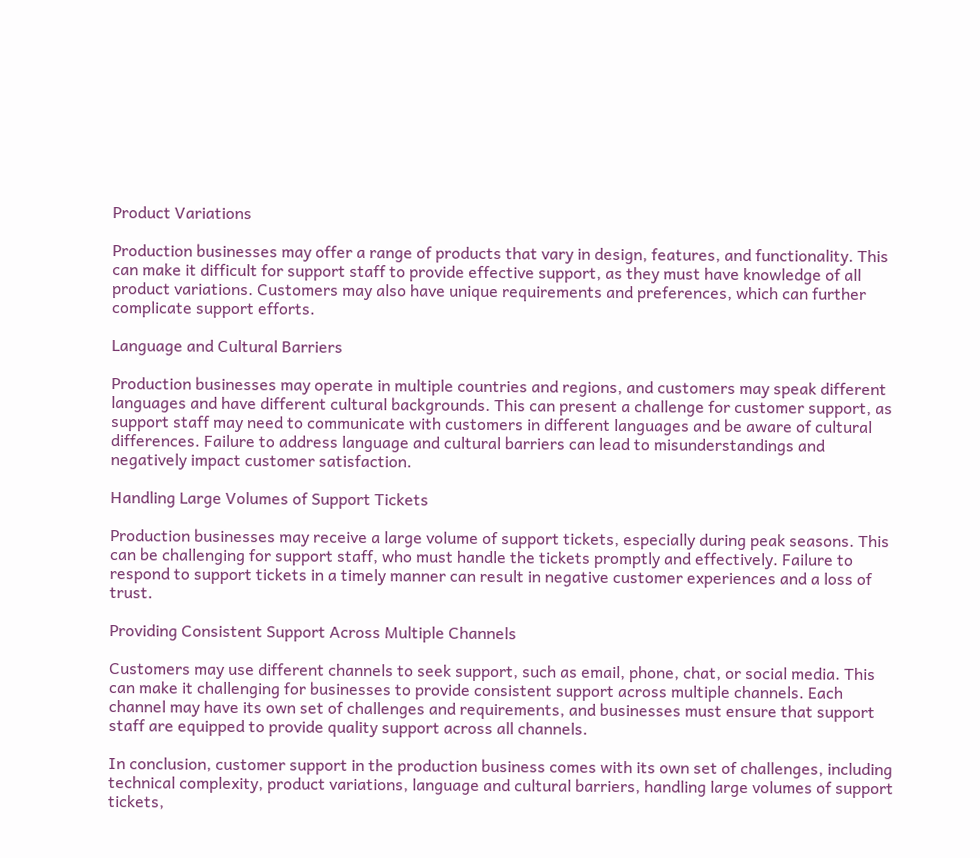Product Variations

Production businesses may offer a range of products that vary in design, features, and functionality. This can make it difficult for support staff to provide effective support, as they must have knowledge of all product variations. Customers may also have unique requirements and preferences, which can further complicate support efforts.

Language and Cultural Barriers

Production businesses may operate in multiple countries and regions, and customers may speak different languages and have different cultural backgrounds. This can present a challenge for customer support, as support staff may need to communicate with customers in different languages and be aware of cultural differences. Failure to address language and cultural barriers can lead to misunderstandings and negatively impact customer satisfaction.

Handling Large Volumes of Support Tickets

Production businesses may receive a large volume of support tickets, especially during peak seasons. This can be challenging for support staff, who must handle the tickets promptly and effectively. Failure to respond to support tickets in a timely manner can result in negative customer experiences and a loss of trust.

Providing Consistent Support Across Multiple Channels

Customers may use different channels to seek support, such as email, phone, chat, or social media. This can make it challenging for businesses to provide consistent support across multiple channels. Each channel may have its own set of challenges and requirements, and businesses must ensure that support staff are equipped to provide quality support across all channels.

In conclusion, customer support in the production business comes with its own set of challenges, including technical complexity, product variations, language and cultural barriers, handling large volumes of support tickets,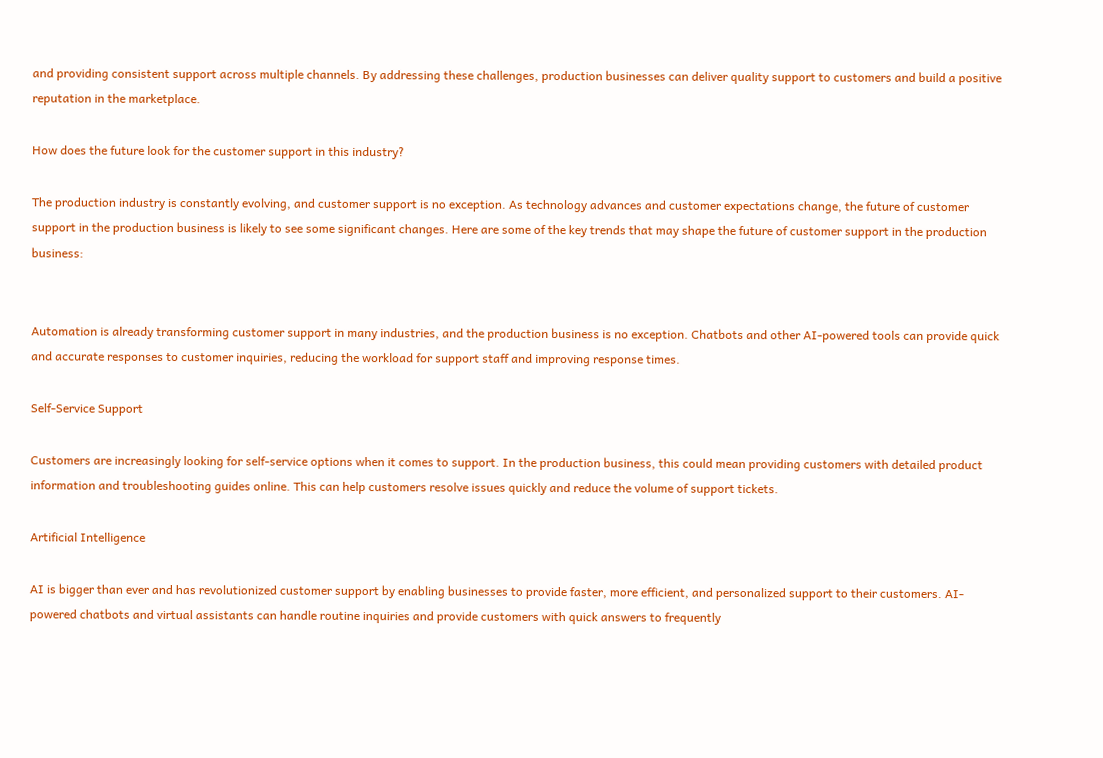and providing consistent support across multiple channels. By addressing these challenges, production businesses can deliver quality support to customers and build a positive reputation in the marketplace.

How does the future look for the customer support in this industry?

The production industry is constantly evolving, and customer support is no exception. As technology advances and customer expectations change, the future of customer support in the production business is likely to see some significant changes. Here are some of the key trends that may shape the future of customer support in the production business:


Automation is already transforming customer support in many industries, and the production business is no exception. Chatbots and other AI-powered tools can provide quick and accurate responses to customer inquiries, reducing the workload for support staff and improving response times.

Self-Service Support

Customers are increasingly looking for self-service options when it comes to support. In the production business, this could mean providing customers with detailed product information and troubleshooting guides online. This can help customers resolve issues quickly and reduce the volume of support tickets.

Artificial Intelligence

AI is bigger than ever and has revolutionized customer support by enabling businesses to provide faster, more efficient, and personalized support to their customers. AI-powered chatbots and virtual assistants can handle routine inquiries and provide customers with quick answers to frequently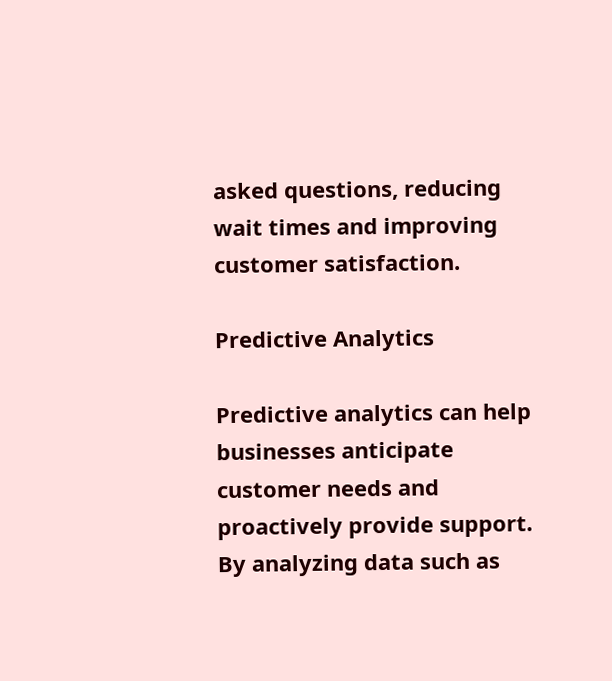asked questions, reducing wait times and improving customer satisfaction.

Predictive Analytics

Predictive analytics can help businesses anticipate customer needs and proactively provide support. By analyzing data such as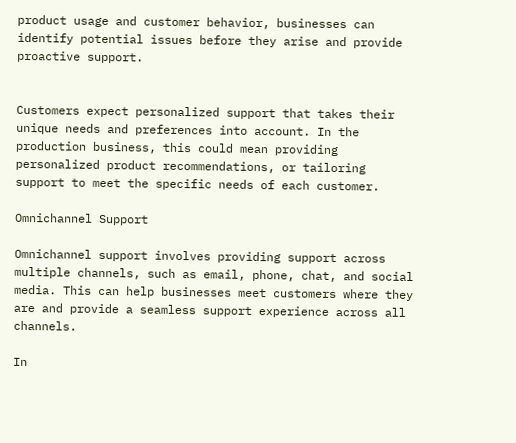product usage and customer behavior, businesses can identify potential issues before they arise and provide proactive support.


Customers expect personalized support that takes their unique needs and preferences into account. In the production business, this could mean providing personalized product recommendations, or tailoring support to meet the specific needs of each customer.

Omnichannel Support

Omnichannel support involves providing support across multiple channels, such as email, phone, chat, and social media. This can help businesses meet customers where they are and provide a seamless support experience across all channels.

In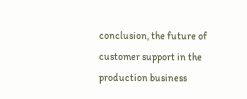conclusion, the future of customer support in the production business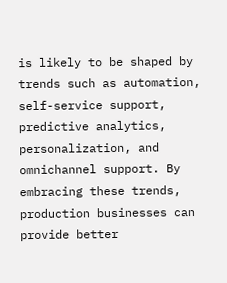is likely to be shaped by trends such as automation, self-service support, predictive analytics, personalization, and omnichannel support. By embracing these trends, production businesses can provide better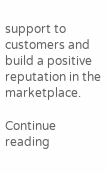support to customers and build a positive reputation in the marketplace.

Continue reading